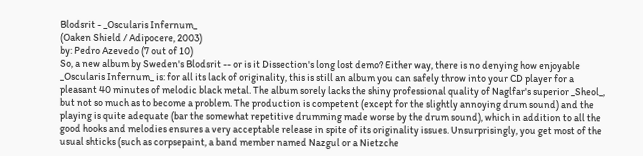Blodsrit - _Oscularis Infernum_
(Oaken Shield / Adipocere, 2003)
by: Pedro Azevedo (7 out of 10)
So, a new album by Sweden's Blodsrit -- or is it Dissection's long lost demo? Either way, there is no denying how enjoyable _Oscularis Infernum_ is: for all its lack of originality, this is still an album you can safely throw into your CD player for a pleasant 40 minutes of melodic black metal. The album sorely lacks the shiny professional quality of Naglfar's superior _Sheol_, but not so much as to become a problem. The production is competent (except for the slightly annoying drum sound) and the playing is quite adequate (bar the somewhat repetitive drumming made worse by the drum sound), which in addition to all the good hooks and melodies ensures a very acceptable release in spite of its originality issues. Unsurprisingly, you get most of the usual shticks (such as corpsepaint, a band member named Nazgul or a Nietzche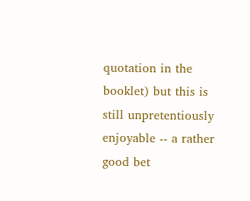quotation in the booklet) but this is still unpretentiously enjoyable -- a rather good bet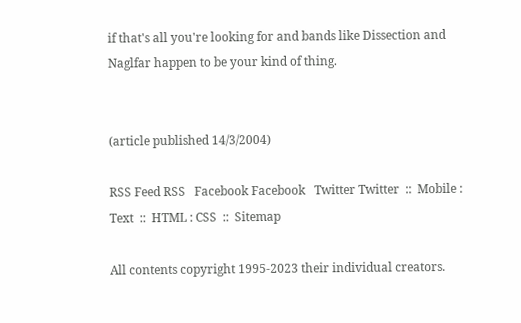if that's all you're looking for and bands like Dissection and Naglfar happen to be your kind of thing.


(article published 14/3/2004)

RSS Feed RSS   Facebook Facebook   Twitter Twitter  ::  Mobile : Text  ::  HTML : CSS  ::  Sitemap

All contents copyright 1995-2023 their individual creators.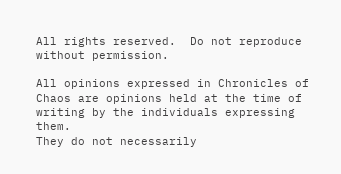All rights reserved.  Do not reproduce without permission.

All opinions expressed in Chronicles of Chaos are opinions held at the time of writing by the individuals expressing them.
They do not necessarily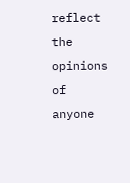reflect the opinions of anyone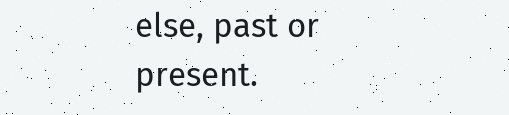else, past or present.